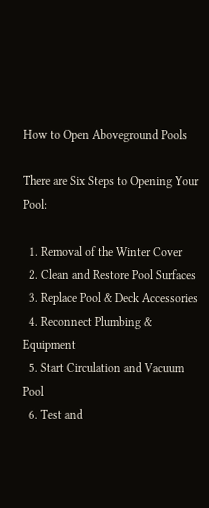How to Open Aboveground Pools

There are Six Steps to Opening Your Pool:

  1. Removal of the Winter Cover
  2. Clean and Restore Pool Surfaces
  3. Replace Pool & Deck Accessories
  4. Reconnect Plumbing & Equipment
  5. Start Circulation and Vacuum Pool
  6. Test and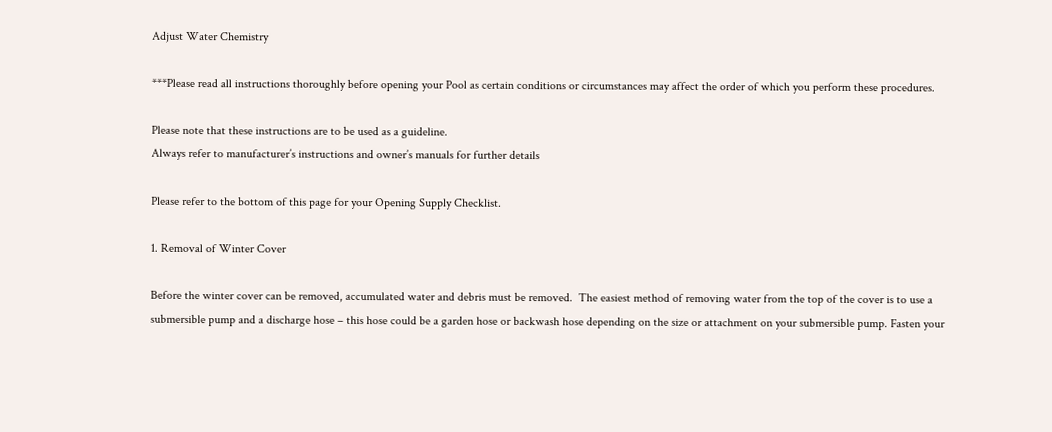Adjust Water Chemistry

***Please read all instructions thoroughly before opening your Pool as certain conditions or circumstances may affect the order of which you perform these procedures.

Please note that these instructions are to be used as a guideline.
Always refer to manufacturer’s instructions and owner’s manuals for further details

Please refer to the bottom of this page for your Opening Supply Checklist.

1. Removal of Winter Cover

Before the winter cover can be removed, accumulated water and debris must be removed.  The easiest method of removing water from the top of the cover is to use a submersible pump and a discharge hose – this hose could be a garden hose or backwash hose depending on the size or attachment on your submersible pump. Fasten your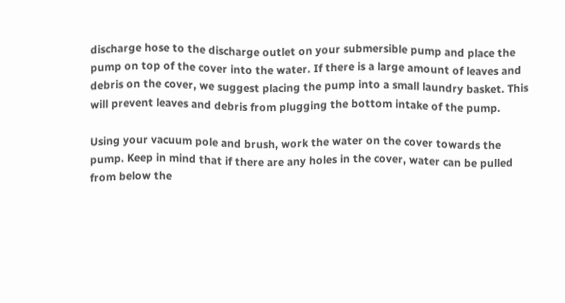discharge hose to the discharge outlet on your submersible pump and place the pump on top of the cover into the water. If there is a large amount of leaves and debris on the cover, we suggest placing the pump into a small laundry basket. This will prevent leaves and debris from plugging the bottom intake of the pump.

Using your vacuum pole and brush, work the water on the cover towards the pump. Keep in mind that if there are any holes in the cover, water can be pulled from below the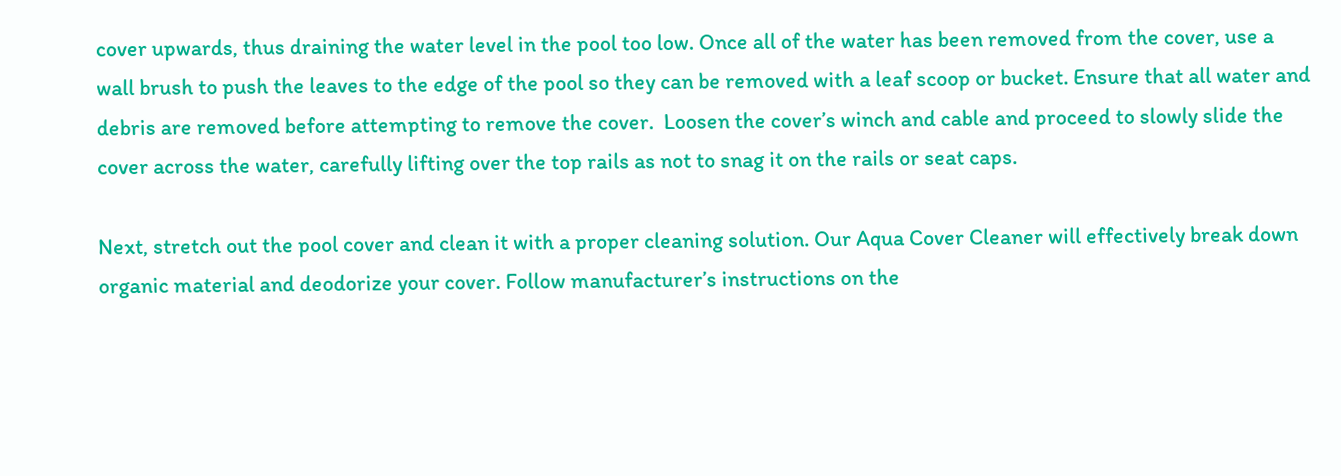cover upwards, thus draining the water level in the pool too low. Once all of the water has been removed from the cover, use a wall brush to push the leaves to the edge of the pool so they can be removed with a leaf scoop or bucket. Ensure that all water and debris are removed before attempting to remove the cover.  Loosen the cover’s winch and cable and proceed to slowly slide the cover across the water, carefully lifting over the top rails as not to snag it on the rails or seat caps.

Next, stretch out the pool cover and clean it with a proper cleaning solution. Our Aqua Cover Cleaner will effectively break down organic material and deodorize your cover. Follow manufacturer’s instructions on the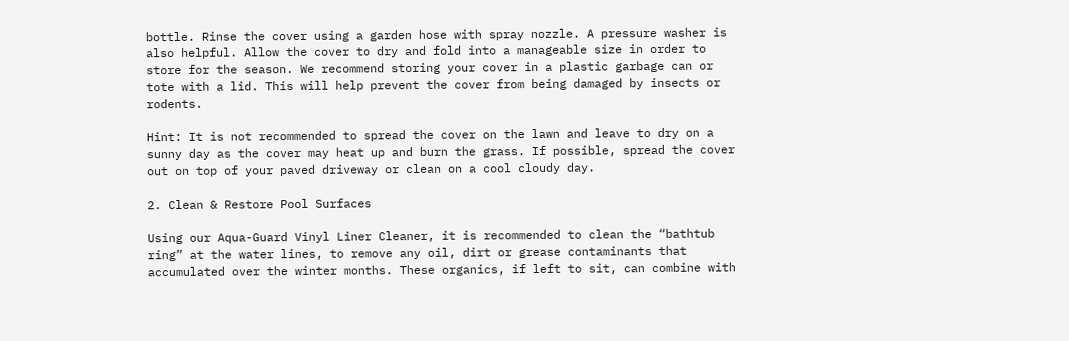bottle. Rinse the cover using a garden hose with spray nozzle. A pressure washer is also helpful. Allow the cover to dry and fold into a manageable size in order to store for the season. We recommend storing your cover in a plastic garbage can or tote with a lid. This will help prevent the cover from being damaged by insects or rodents.

Hint: It is not recommended to spread the cover on the lawn and leave to dry on a sunny day as the cover may heat up and burn the grass. If possible, spread the cover out on top of your paved driveway or clean on a cool cloudy day.

2. Clean & Restore Pool Surfaces

Using our Aqua-Guard Vinyl Liner Cleaner, it is recommended to clean the “bathtub ring” at the water lines, to remove any oil, dirt or grease contaminants that accumulated over the winter months. These organics, if left to sit, can combine with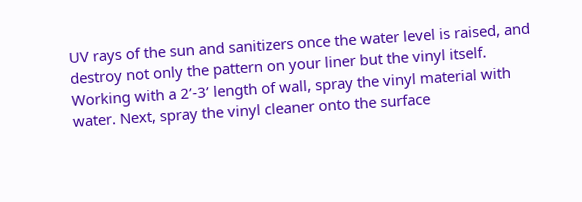UV rays of the sun and sanitizers once the water level is raised, and destroy not only the pattern on your liner but the vinyl itself. Working with a 2’-3’ length of wall, spray the vinyl material with water. Next, spray the vinyl cleaner onto the surface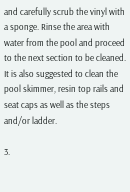and carefully scrub the vinyl with a sponge. Rinse the area with water from the pool and proceed to the next section to be cleaned. It is also suggested to clean the pool skimmer, resin top rails and seat caps as well as the steps and/or ladder.

3.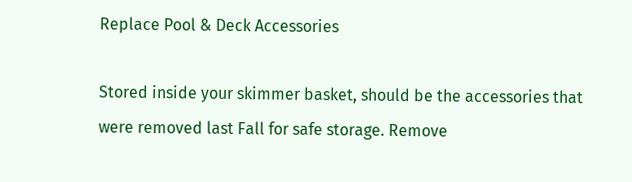Replace Pool & Deck Accessories

Stored inside your skimmer basket, should be the accessories that were removed last Fall for safe storage. Remove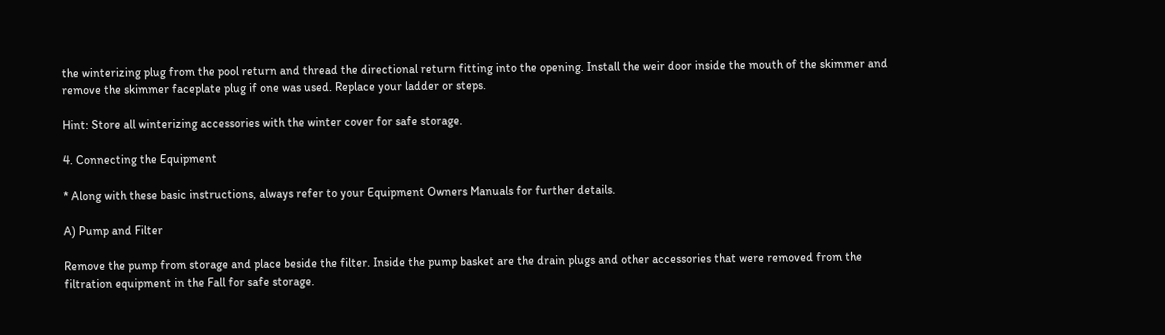the winterizing plug from the pool return and thread the directional return fitting into the opening. Install the weir door inside the mouth of the skimmer and remove the skimmer faceplate plug if one was used. Replace your ladder or steps.

Hint: Store all winterizing accessories with the winter cover for safe storage.

4. Connecting the Equipment

* Along with these basic instructions, always refer to your Equipment Owners Manuals for further details.

A) Pump and Filter

Remove the pump from storage and place beside the filter. Inside the pump basket are the drain plugs and other accessories that were removed from the filtration equipment in the Fall for safe storage.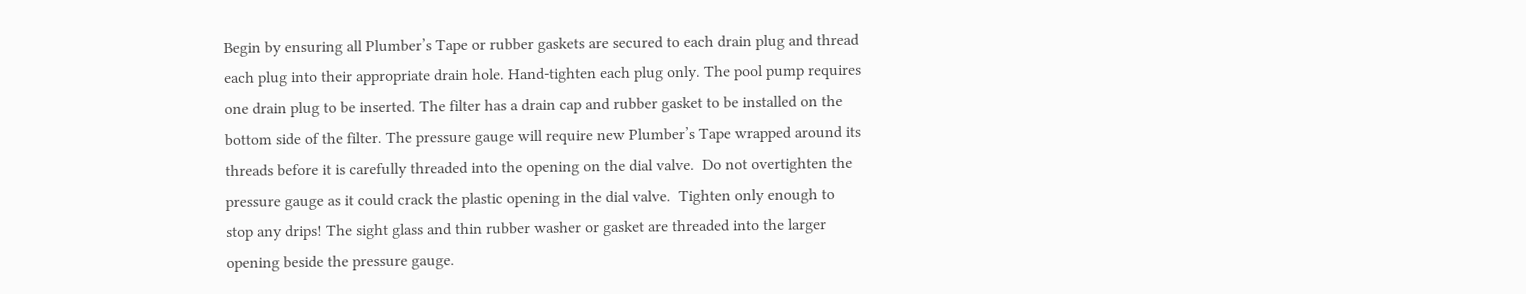Begin by ensuring all Plumber’s Tape or rubber gaskets are secured to each drain plug and thread each plug into their appropriate drain hole. Hand-tighten each plug only. The pool pump requires one drain plug to be inserted. The filter has a drain cap and rubber gasket to be installed on the bottom side of the filter. The pressure gauge will require new Plumber’s Tape wrapped around its threads before it is carefully threaded into the opening on the dial valve.  Do not overtighten the pressure gauge as it could crack the plastic opening in the dial valve.  Tighten only enough to stop any drips! The sight glass and thin rubber washer or gasket are threaded into the larger opening beside the pressure gauge.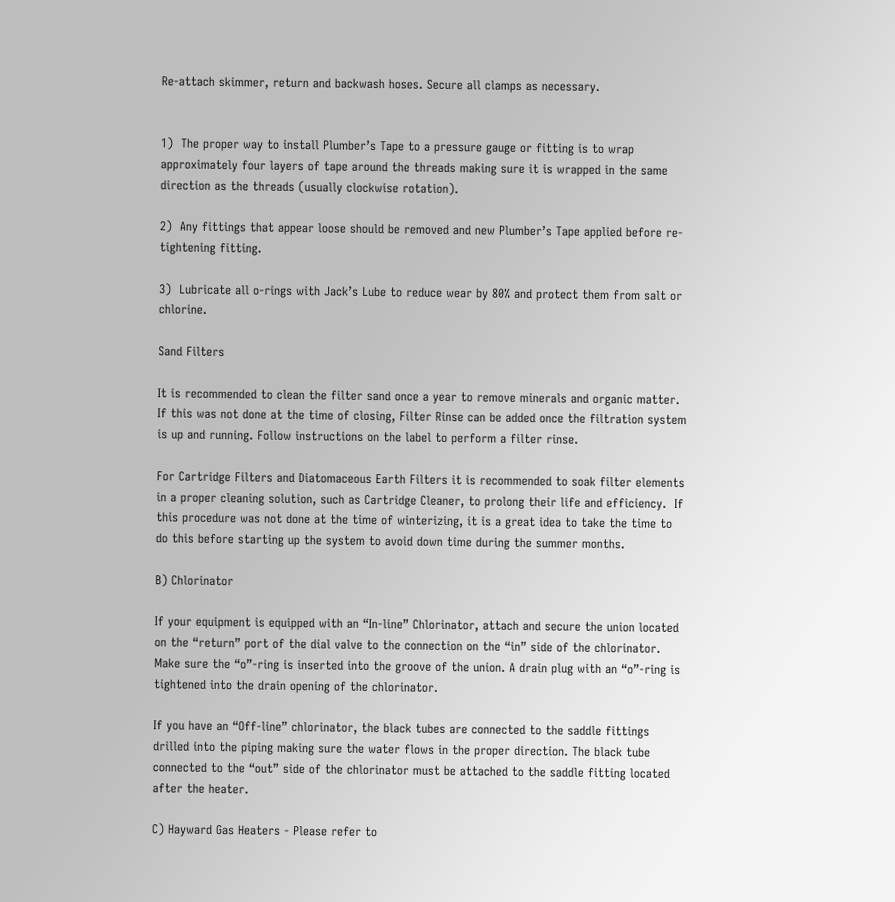Re-attach skimmer, return and backwash hoses. Secure all clamps as necessary.


1)  The proper way to install Plumber’s Tape to a pressure gauge or fitting is to wrap approximately four layers of tape around the threads making sure it is wrapped in the same direction as the threads (usually clockwise rotation).

2)  Any fittings that appear loose should be removed and new Plumber’s Tape applied before re-tightening fitting.

3)  Lubricate all o-rings with Jack’s Lube to reduce wear by 80% and protect them from salt or chlorine.

Sand Filters

It is recommended to clean the filter sand once a year to remove minerals and organic matter. If this was not done at the time of closing, Filter Rinse can be added once the filtration system is up and running. Follow instructions on the label to perform a filter rinse.

For Cartridge Filters and Diatomaceous Earth Filters it is recommended to soak filter elements in a proper cleaning solution, such as Cartridge Cleaner, to prolong their life and efficiency.  If this procedure was not done at the time of winterizing, it is a great idea to take the time to do this before starting up the system to avoid down time during the summer months.

B) Chlorinator

If your equipment is equipped with an “In-line” Chlorinator, attach and secure the union located on the “return” port of the dial valve to the connection on the “in” side of the chlorinator. Make sure the “o”-ring is inserted into the groove of the union. A drain plug with an “o”-ring is tightened into the drain opening of the chlorinator.

If you have an “Off-line” chlorinator, the black tubes are connected to the saddle fittings drilled into the piping making sure the water flows in the proper direction. The black tube connected to the “out” side of the chlorinator must be attached to the saddle fitting located after the heater.

C) Hayward Gas Heaters - Please refer to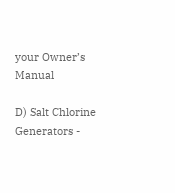your Owner’s Manual

D) Salt Chlorine Generators -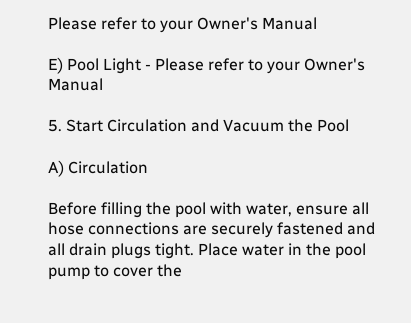Please refer to your Owner's Manual

E) Pool Light - Please refer to your Owner's Manual

5. Start Circulation and Vacuum the Pool

A) Circulation

Before filling the pool with water, ensure all hose connections are securely fastened and all drain plugs tight. Place water in the pool pump to cover the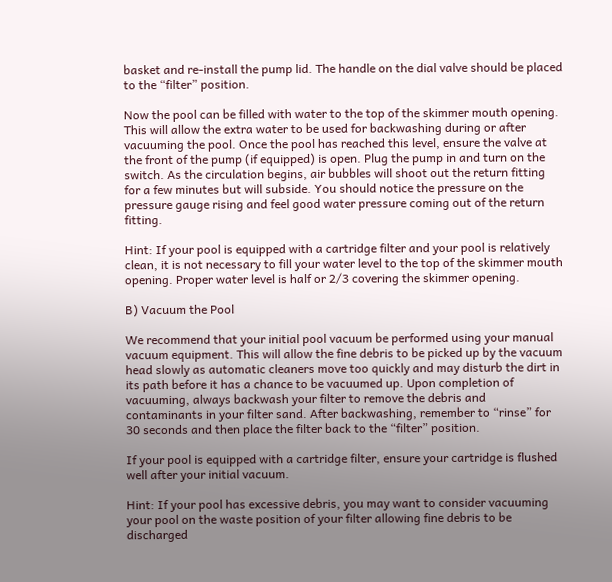basket and re-install the pump lid. The handle on the dial valve should be placed to the “filter” position.

Now the pool can be filled with water to the top of the skimmer mouth opening. This will allow the extra water to be used for backwashing during or after vacuuming the pool. Once the pool has reached this level, ensure the valve at the front of the pump (if equipped) is open. Plug the pump in and turn on the switch. As the circulation begins, air bubbles will shoot out the return fitting for a few minutes but will subside. You should notice the pressure on the pressure gauge rising and feel good water pressure coming out of the return fitting.

Hint: If your pool is equipped with a cartridge filter and your pool is relatively clean, it is not necessary to fill your water level to the top of the skimmer mouth opening. Proper water level is half or 2/3 covering the skimmer opening.

B) Vacuum the Pool

We recommend that your initial pool vacuum be performed using your manual vacuum equipment. This will allow the fine debris to be picked up by the vacuum head slowly as automatic cleaners move too quickly and may disturb the dirt in its path before it has a chance to be vacuumed up. Upon completion of vacuuming, always backwash your filter to remove the debris and contaminants in your filter sand. After backwashing, remember to “rinse” for 30 seconds and then place the filter back to the “filter” position.

If your pool is equipped with a cartridge filter, ensure your cartridge is flushed well after your initial vacuum.

Hint: If your pool has excessive debris, you may want to consider vacuuming your pool on the waste position of your filter allowing fine debris to be discharged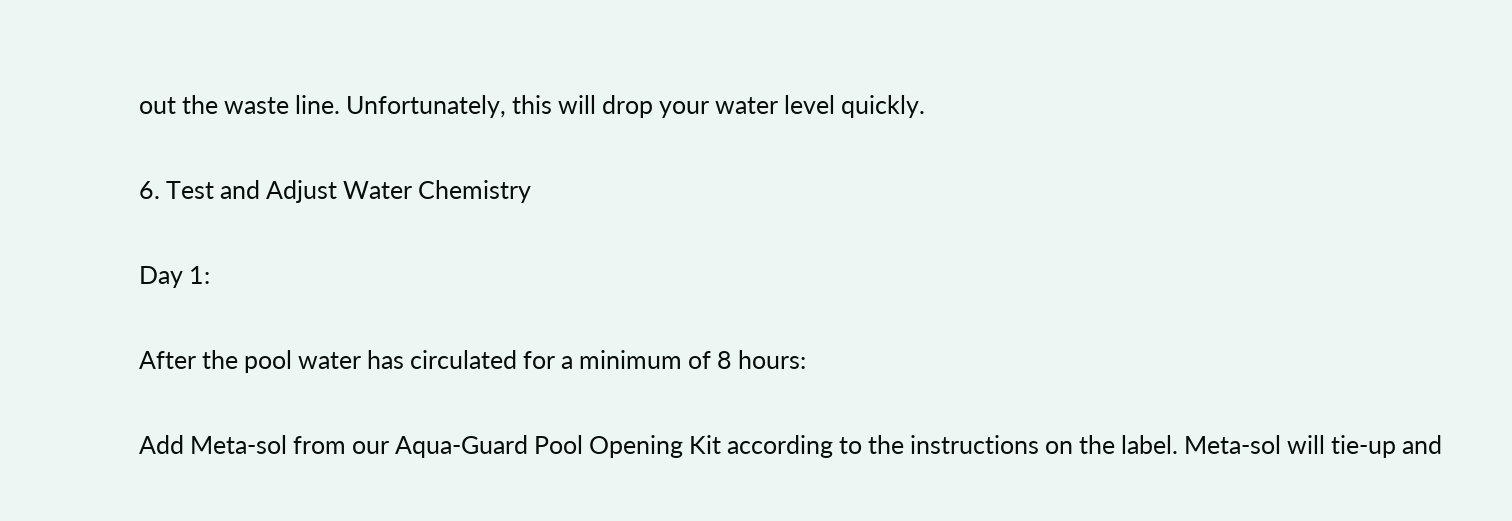out the waste line. Unfortunately, this will drop your water level quickly.

6. Test and Adjust Water Chemistry

Day 1:

After the pool water has circulated for a minimum of 8 hours:

Add Meta-sol from our Aqua-Guard Pool Opening Kit according to the instructions on the label. Meta-sol will tie-up and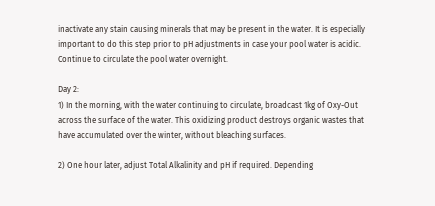inactivate any stain causing minerals that may be present in the water. It is especially important to do this step prior to pH adjustments in case your pool water is acidic. Continue to circulate the pool water overnight.

Day 2:
1) In the morning, with the water continuing to circulate, broadcast 1kg of Oxy-Out across the surface of the water. This oxidizing product destroys organic wastes that have accumulated over the winter, without bleaching surfaces.

2) One hour later, adjust Total Alkalinity and pH if required. Depending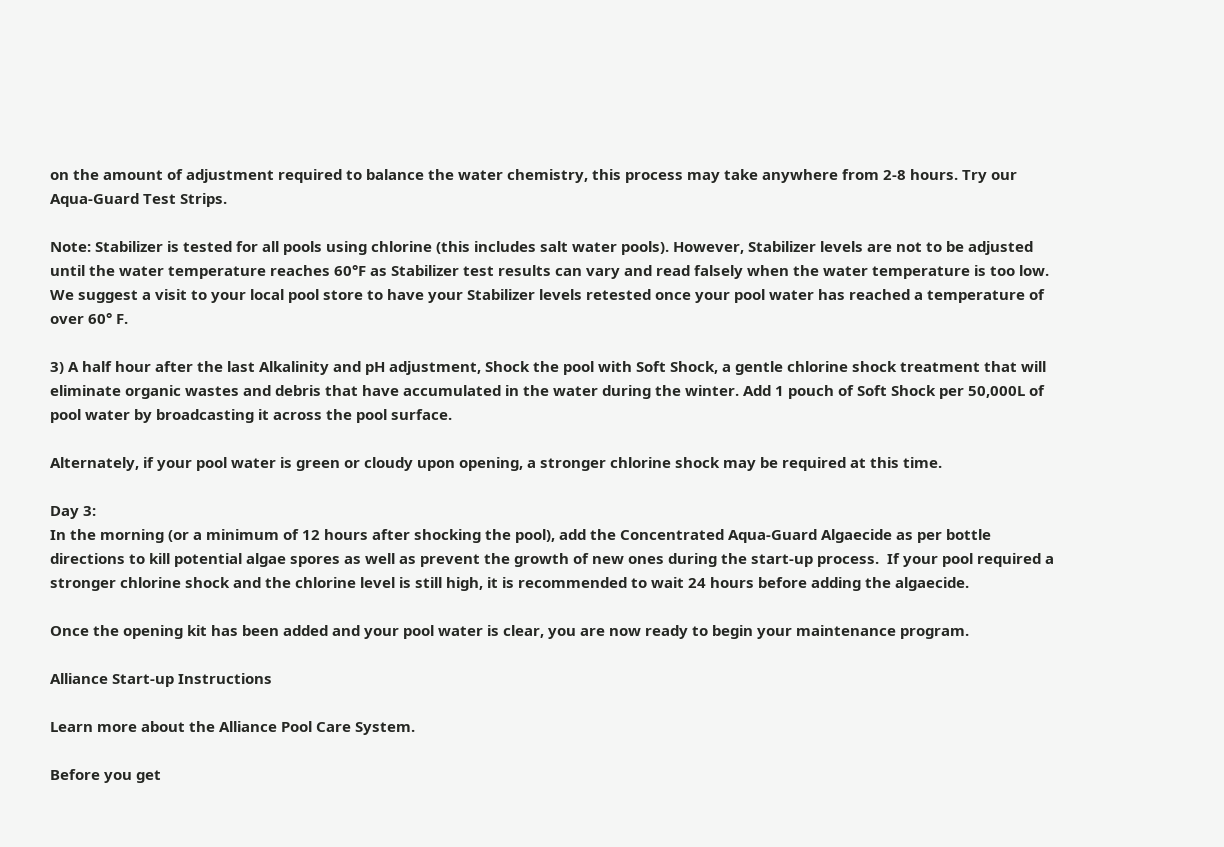on the amount of adjustment required to balance the water chemistry, this process may take anywhere from 2-8 hours. Try our Aqua-Guard Test Strips.

Note: Stabilizer is tested for all pools using chlorine (this includes salt water pools). However, Stabilizer levels are not to be adjusted until the water temperature reaches 60°F as Stabilizer test results can vary and read falsely when the water temperature is too low. We suggest a visit to your local pool store to have your Stabilizer levels retested once your pool water has reached a temperature of over 60° F.

3) A half hour after the last Alkalinity and pH adjustment, Shock the pool with Soft Shock, a gentle chlorine shock treatment that will eliminate organic wastes and debris that have accumulated in the water during the winter. Add 1 pouch of Soft Shock per 50,000L of pool water by broadcasting it across the pool surface.

Alternately, if your pool water is green or cloudy upon opening, a stronger chlorine shock may be required at this time.

Day 3:
In the morning (or a minimum of 12 hours after shocking the pool), add the Concentrated Aqua-Guard Algaecide as per bottle directions to kill potential algae spores as well as prevent the growth of new ones during the start-up process.  If your pool required a stronger chlorine shock and the chlorine level is still high, it is recommended to wait 24 hours before adding the algaecide.

Once the opening kit has been added and your pool water is clear, you are now ready to begin your maintenance program.

Alliance Start-up Instructions

Learn more about the Alliance Pool Care System.

Before you get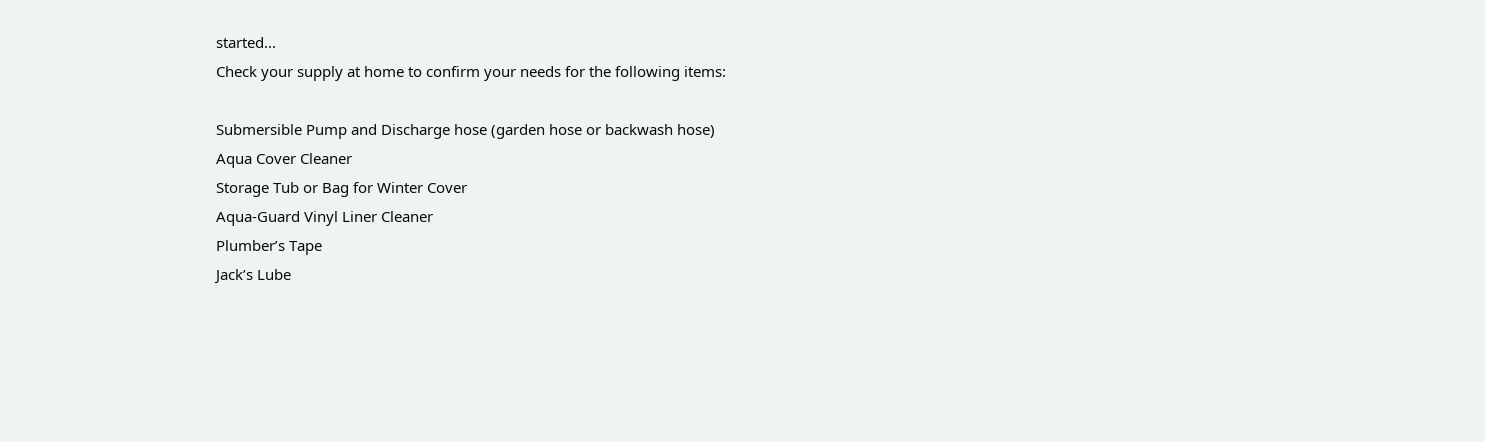started...
Check your supply at home to confirm your needs for the following items:

Submersible Pump and Discharge hose (garden hose or backwash hose)
Aqua Cover Cleaner
Storage Tub or Bag for Winter Cover
Aqua-Guard Vinyl Liner Cleaner
Plumber’s Tape
Jack’s Lube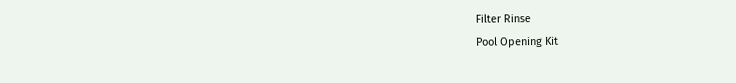Filter Rinse
Pool Opening Kit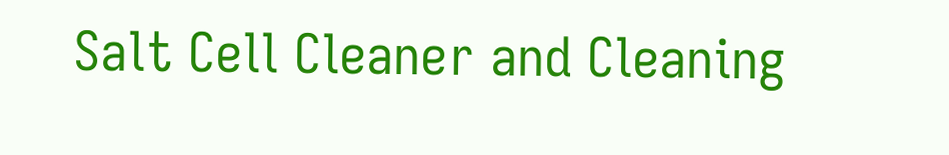Salt Cell Cleaner and Cleaning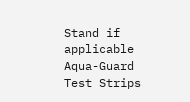Stand if applicable
Aqua-Guard Test Strips